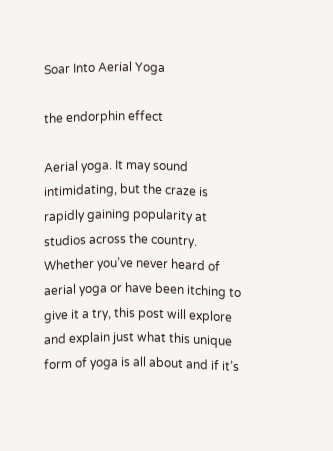Soar Into Aerial Yoga

the endorphin effect

Aerial yoga. It may sound intimidating, but the craze is rapidly gaining popularity at studios across the country. Whether you’ve never heard of aerial yoga or have been itching to give it a try, this post will explore and explain just what this unique form of yoga is all about and if it’s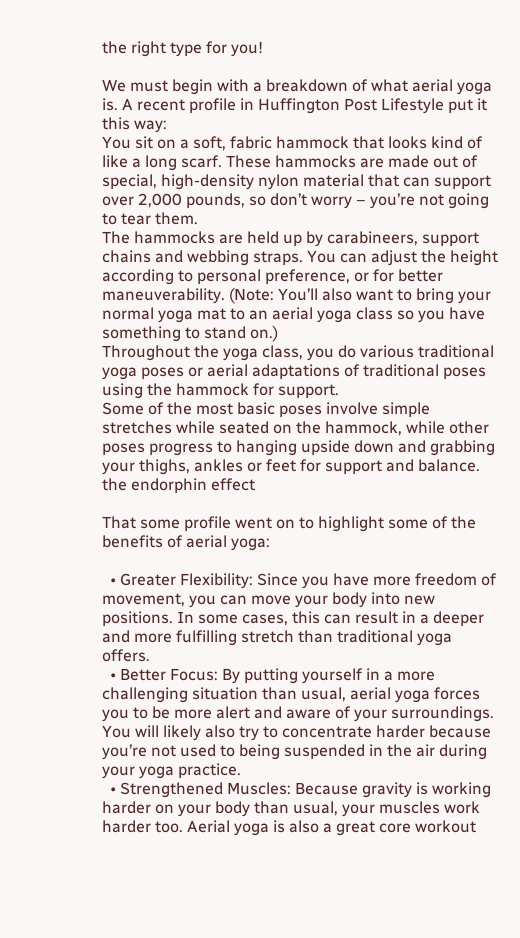the right type for you!

We must begin with a breakdown of what aerial yoga is. A recent profile in Huffington Post Lifestyle put it this way:
You sit on a soft, fabric hammock that looks kind of like a long scarf. These hammocks are made out of special, high-density nylon material that can support over 2,000 pounds, so don’t worry – you’re not going to tear them.
The hammocks are held up by carabineers, support chains and webbing straps. You can adjust the height according to personal preference, or for better maneuverability. (Note: You’ll also want to bring your normal yoga mat to an aerial yoga class so you have something to stand on.)
Throughout the yoga class, you do various traditional yoga poses or aerial adaptations of traditional poses using the hammock for support.
Some of the most basic poses involve simple stretches while seated on the hammock, while other poses progress to hanging upside down and grabbing your thighs, ankles or feet for support and balance.
the endorphin effect

That some profile went on to highlight some of the benefits of aerial yoga:

  • Greater Flexibility: Since you have more freedom of movement, you can move your body into new positions. In some cases, this can result in a deeper and more fulfilling stretch than traditional yoga offers.
  • Better Focus: By putting yourself in a more challenging situation than usual, aerial yoga forces you to be more alert and aware of your surroundings. You will likely also try to concentrate harder because you’re not used to being suspended in the air during your yoga practice.
  • Strengthened Muscles: Because gravity is working harder on your body than usual, your muscles work harder too. Aerial yoga is also a great core workout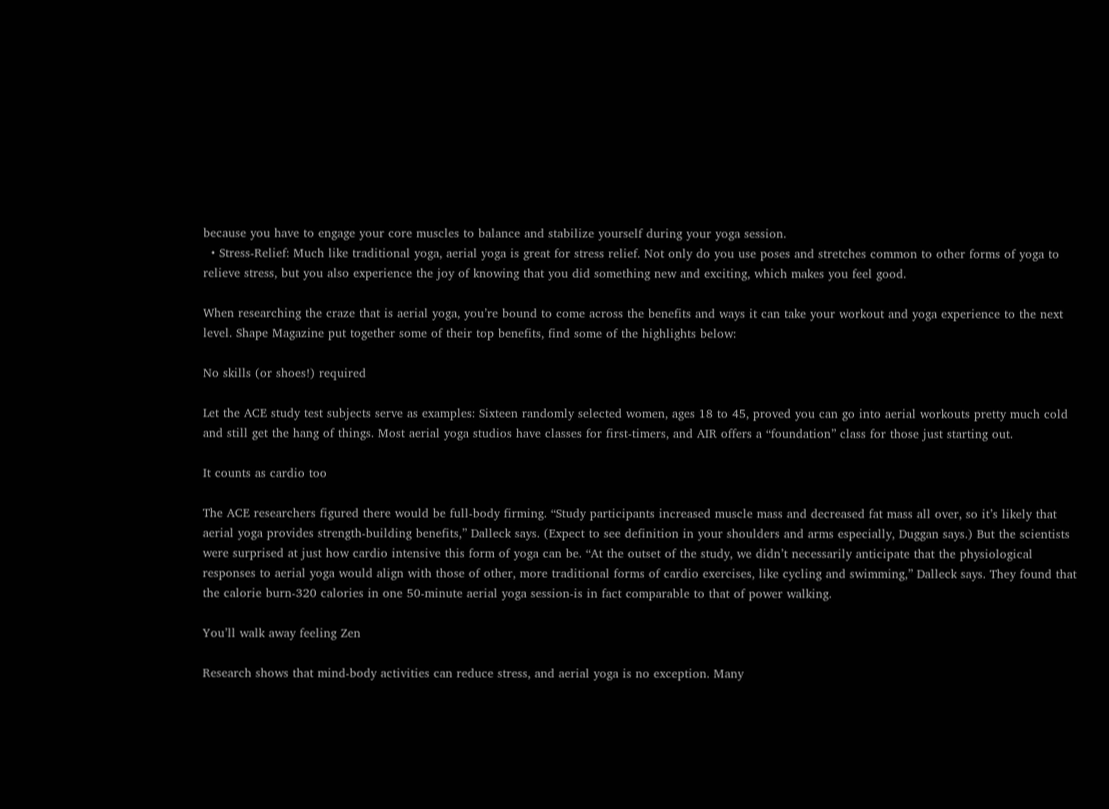because you have to engage your core muscles to balance and stabilize yourself during your yoga session.
  • Stress-Relief: Much like traditional yoga, aerial yoga is great for stress relief. Not only do you use poses and stretches common to other forms of yoga to relieve stress, but you also experience the joy of knowing that you did something new and exciting, which makes you feel good.

When researching the craze that is aerial yoga, you’re bound to come across the benefits and ways it can take your workout and yoga experience to the next level. Shape Magazine put together some of their top benefits, find some of the highlights below:

No skills (or shoes!) required

Let the ACE study test subjects serve as examples: Sixteen randomly selected women, ages 18 to 45, proved you can go into aerial workouts pretty much cold and still get the hang of things. Most aerial yoga studios have classes for first-timers, and AIR offers a “foundation” class for those just starting out.

It counts as cardio too

The ACE researchers figured there would be full-body firming. “Study participants increased muscle mass and decreased fat mass all over, so it’s likely that aerial yoga provides strength-building benefits,” Dalleck says. (Expect to see definition in your shoulders and arms especially, Duggan says.) But the scientists were surprised at just how cardio intensive this form of yoga can be. “At the outset of the study, we didn’t necessarily anticipate that the physiological responses to aerial yoga would align with those of other, more traditional forms of cardio exercises, like cycling and swimming,” Dalleck says. They found that the calorie burn-320 calories in one 50-minute aerial yoga session-is in fact comparable to that of power walking.

You’ll walk away feeling Zen

Research shows that mind-body activities can reduce stress, and aerial yoga is no exception. Many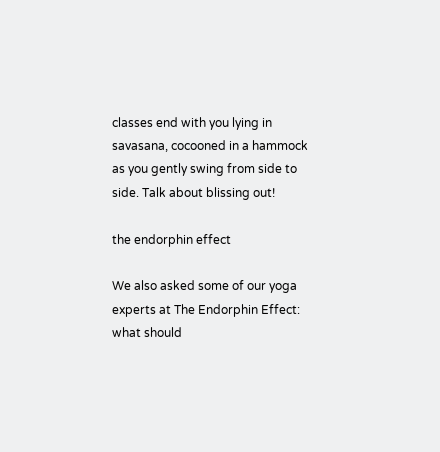classes end with you lying in savasana, cocooned in a hammock as you gently swing from side to side. Talk about blissing out!

the endorphin effect

We also asked some of our yoga experts at The Endorphin Effect: what should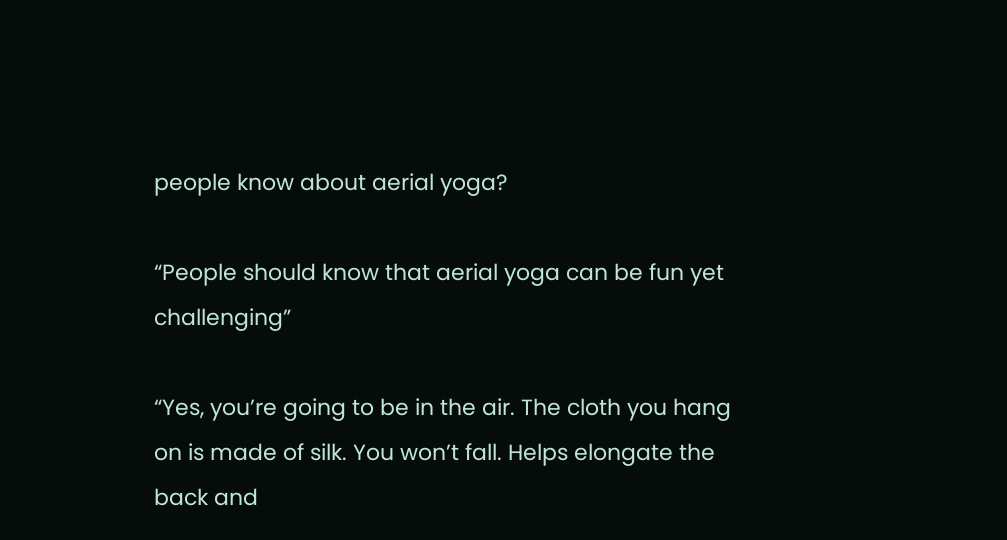people know about aerial yoga?

“People should know that aerial yoga can be fun yet challenging”

“Yes, you’re going to be in the air. The cloth you hang on is made of silk. You won’t fall. Helps elongate the back and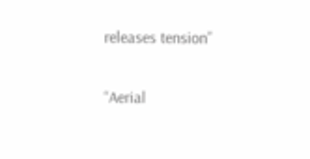releases tension”

“Aerial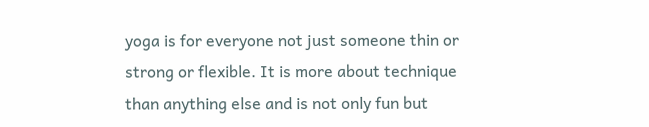yoga is for everyone not just someone thin or strong or flexible. It is more about technique than anything else and is not only fun but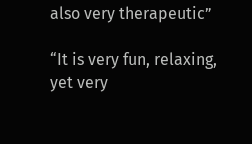also very therapeutic”

“It is very fun, relaxing, yet very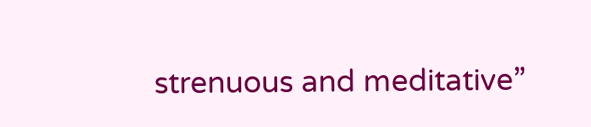strenuous and meditative”